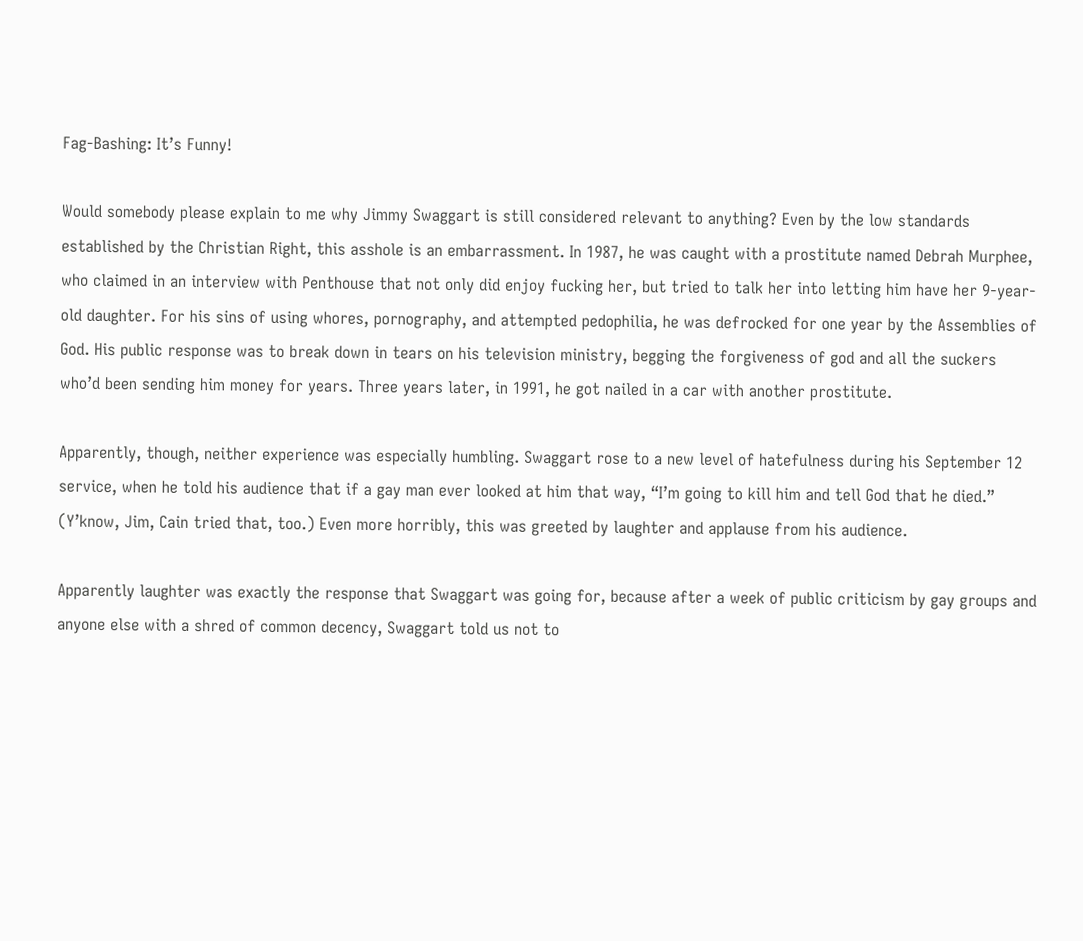Fag-Bashing: It’s Funny!

Would somebody please explain to me why Jimmy Swaggart is still considered relevant to anything? Even by the low standards established by the Christian Right, this asshole is an embarrassment. In 1987, he was caught with a prostitute named Debrah Murphee, who claimed in an interview with Penthouse that not only did enjoy fucking her, but tried to talk her into letting him have her 9-year-old daughter. For his sins of using whores, pornography, and attempted pedophilia, he was defrocked for one year by the Assemblies of God. His public response was to break down in tears on his television ministry, begging the forgiveness of god and all the suckers who’d been sending him money for years. Three years later, in 1991, he got nailed in a car with another prostitute.

Apparently, though, neither experience was especially humbling. Swaggart rose to a new level of hatefulness during his September 12 service, when he told his audience that if a gay man ever looked at him that way, “I’m going to kill him and tell God that he died.” (Y’know, Jim, Cain tried that, too.) Even more horribly, this was greeted by laughter and applause from his audience.

Apparently laughter was exactly the response that Swaggart was going for, because after a week of public criticism by gay groups and anyone else with a shred of common decency, Swaggart told us not to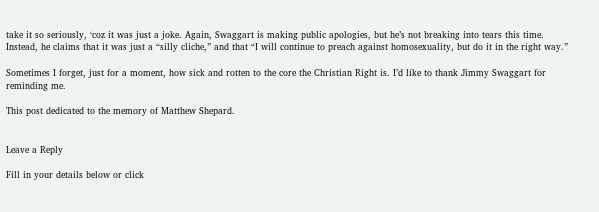take it so seriously, ‘coz it was just a joke. Again, Swaggart is making public apologies, but he’s not breaking into tears this time. Instead, he claims that it was just a “silly cliche,” and that “I will continue to preach against homosexuality, but do it in the right way.”

Sometimes I forget, just for a moment, how sick and rotten to the core the Christian Right is. I’d like to thank Jimmy Swaggart for reminding me.

This post dedicated to the memory of Matthew Shepard.


Leave a Reply

Fill in your details below or click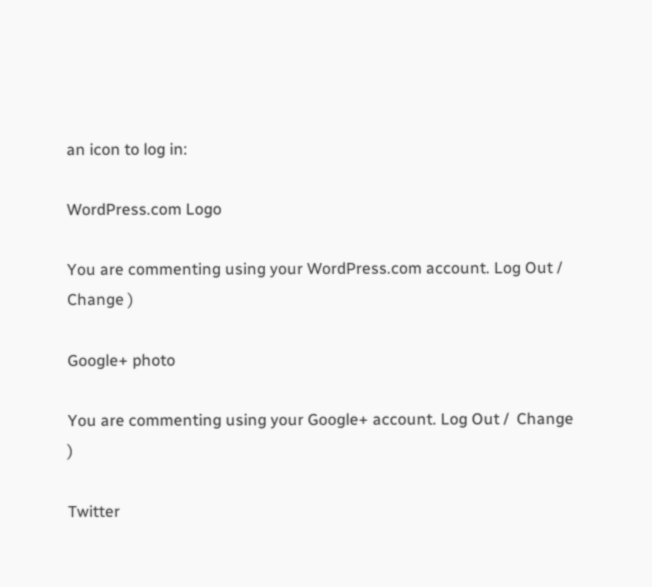an icon to log in:

WordPress.com Logo

You are commenting using your WordPress.com account. Log Out /  Change )

Google+ photo

You are commenting using your Google+ account. Log Out /  Change )

Twitter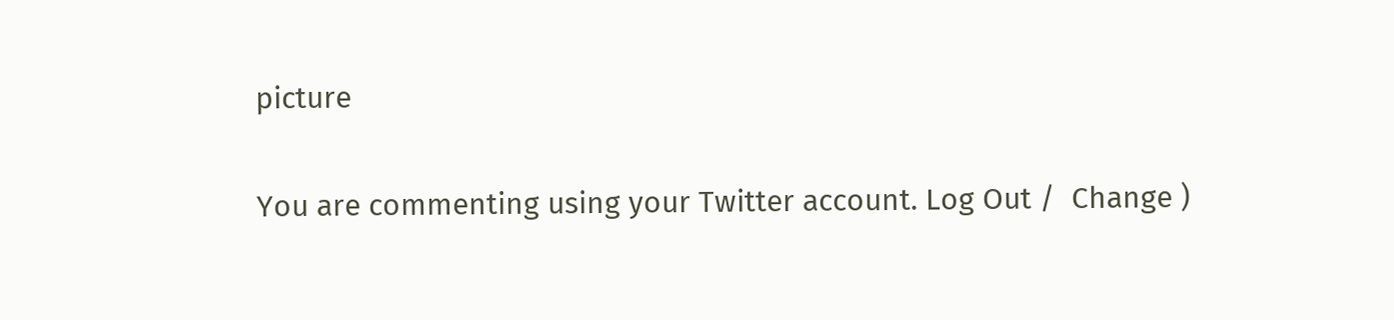picture

You are commenting using your Twitter account. Log Out /  Change )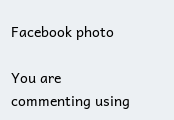Facebook photo

You are commenting using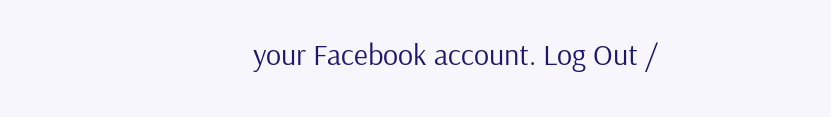your Facebook account. Log Out /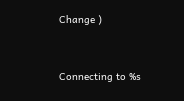Change )


Connecting to %s